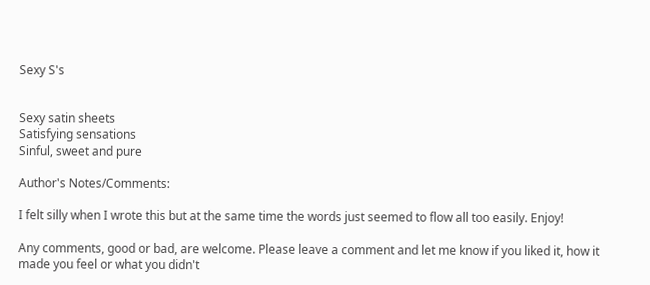Sexy S's


Sexy satin sheets
Satisfying sensations
Sinful, sweet and pure

Author's Notes/Comments:

I felt silly when I wrote this but at the same time the words just seemed to flow all too easily. Enjoy!

Any comments, good or bad, are welcome. Please leave a comment and let me know if you liked it, how it made you feel or what you didn't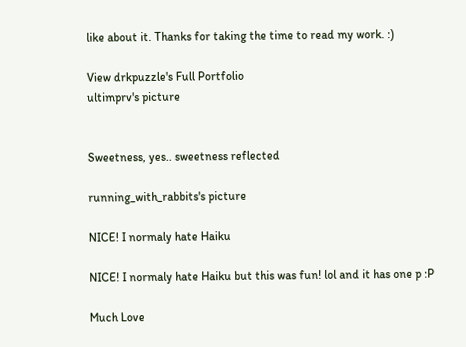like about it. Thanks for taking the time to read my work. :)

View drkpuzzle's Full Portfolio
ultimprv's picture


Sweetness, yes.. sweetness reflected

running_with_rabbits's picture

NICE! I normaly hate Haiku

NICE! I normaly hate Haiku but this was fun! lol and it has one p :P

Much Love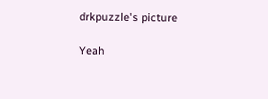drkpuzzle's picture

Yeah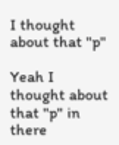I thought about that "p"

Yeah I thought about that "p" in there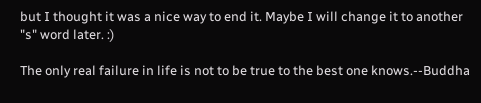but I thought it was a nice way to end it. Maybe I will change it to another "s" word later. :)

The only real failure in life is not to be true to the best one knows.--Buddha